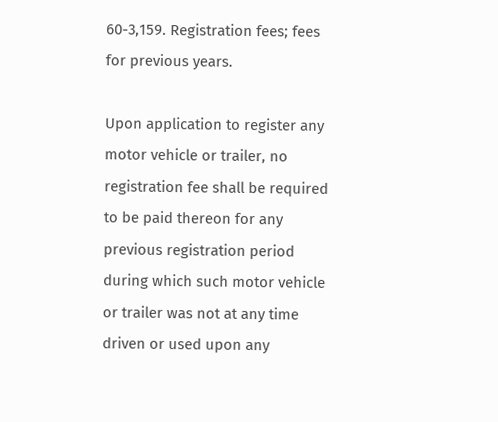60-3,159. Registration fees; fees for previous years.

Upon application to register any motor vehicle or trailer, no registration fee shall be required to be paid thereon for any previous registration period during which such motor vehicle or trailer was not at any time driven or used upon any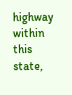highway within this state,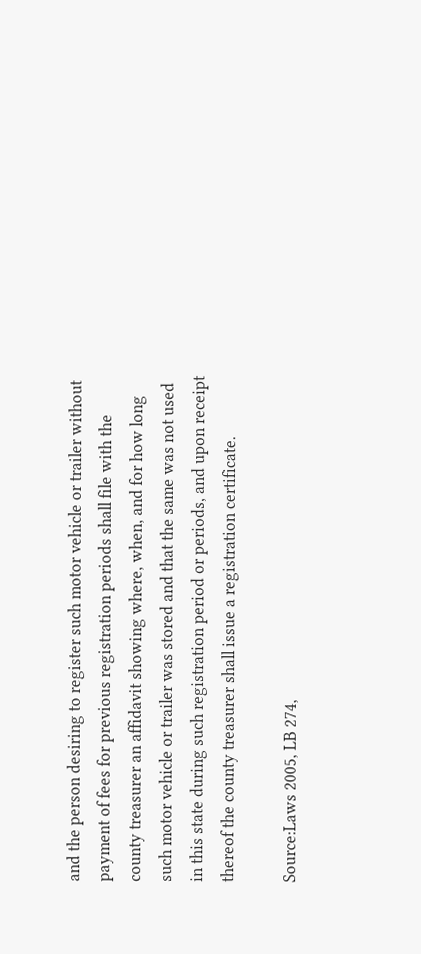and the person desiring to register such motor vehicle or trailer without payment of fees for previous registration periods shall file with the county treasurer an affidavit showing where, when, and for how long such motor vehicle or trailer was stored and that the same was not used in this state during such registration period or periods, and upon receipt thereof the county treasurer shall issue a registration certificate.

Source:Laws 2005, LB 274,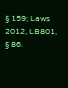§ 159; Laws 2012, LB801, § 86.